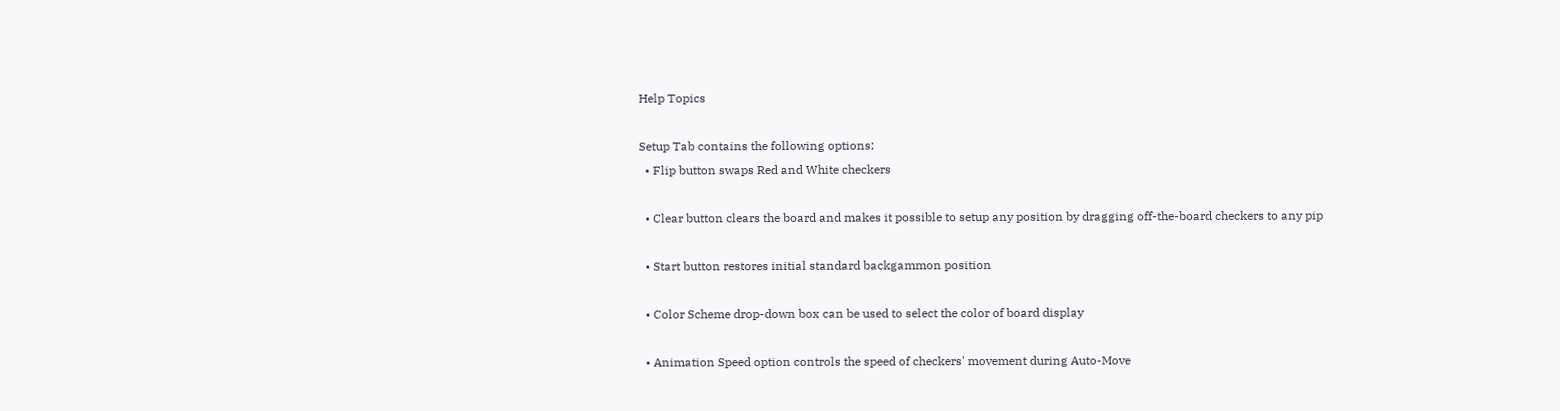Help Topics

Setup Tab contains the following options:
  • Flip button swaps Red and White checkers

  • Clear button clears the board and makes it possible to setup any position by dragging off-the-board checkers to any pip

  • Start button restores initial standard backgammon position

  • Color Scheme drop-down box can be used to select the color of board display

  • Animation Speed option controls the speed of checkers' movement during Auto-Move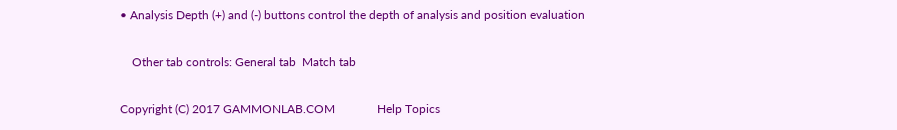• Analysis Depth (+) and (-) buttons control the depth of analysis and position evaluation

    Other tab controls: General tab  Match tab

Copyright (C) 2017 GAMMONLAB.COM              Help Topics